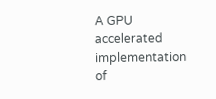A GPU accelerated implementation of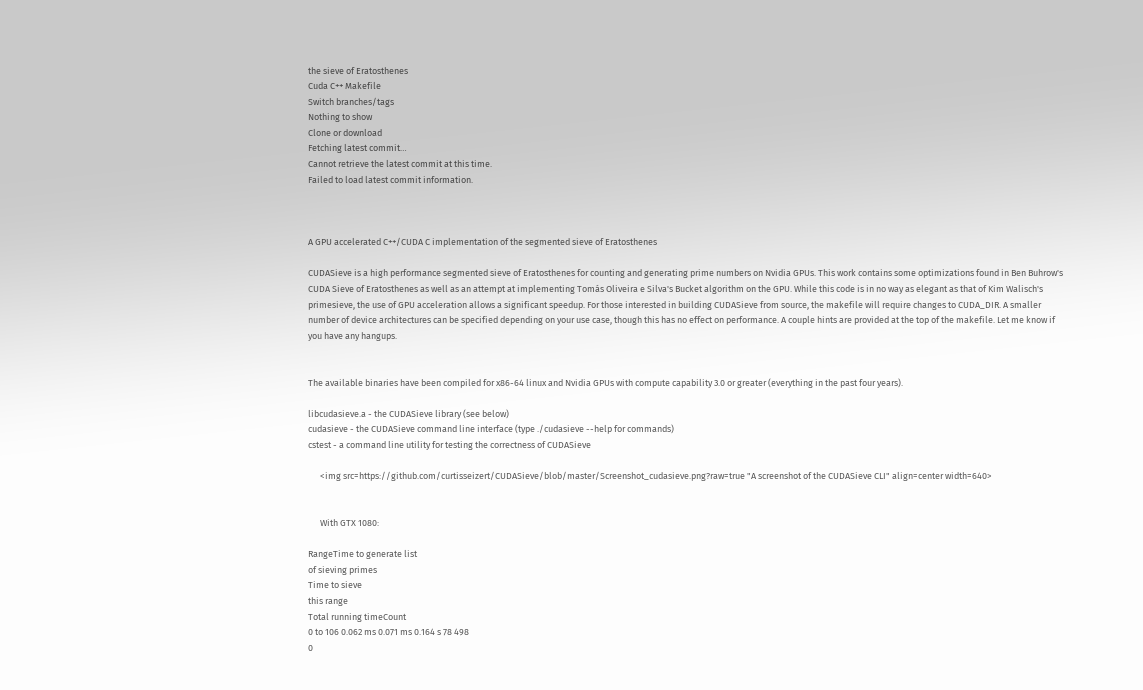the sieve of Eratosthenes
Cuda C++ Makefile
Switch branches/tags
Nothing to show
Clone or download
Fetching latest commit…
Cannot retrieve the latest commit at this time.
Failed to load latest commit information.



A GPU accelerated C++/CUDA C implementation of the segmented sieve of Eratosthenes

CUDASieve is a high performance segmented sieve of Eratosthenes for counting and generating prime numbers on Nvidia GPUs. This work contains some optimizations found in Ben Buhrow's CUDA Sieve of Eratosthenes as well as an attempt at implementing Tomás Oliveira e Silva's Bucket algorithm on the GPU. While this code is in no way as elegant as that of Kim Walisch's primesieve, the use of GPU acceleration allows a significant speedup. For those interested in building CUDASieve from source, the makefile will require changes to CUDA_DIR. A smaller number of device architectures can be specified depending on your use case, though this has no effect on performance. A couple hints are provided at the top of the makefile. Let me know if you have any hangups.


The available binaries have been compiled for x86-64 linux and Nvidia GPUs with compute capability 3.0 or greater (everything in the past four years).

libcudasieve.a - the CUDASieve library (see below)
cudasieve - the CUDASieve command line interface (type ./cudasieve --help for commands)
cstest - a command line utility for testing the correctness of CUDASieve

      <img src=https://github.com/curtisseizert/CUDASieve/blob/master/Screenshot_cudasieve.png?raw=true "A screenshot of the CUDASieve CLI" align=center width=640>


      With GTX 1080:

RangeTime to generate list
of sieving primes
Time to sieve
this range
Total running timeCount
0 to 106 0.062 ms 0.071 ms 0.164 s 78 498
0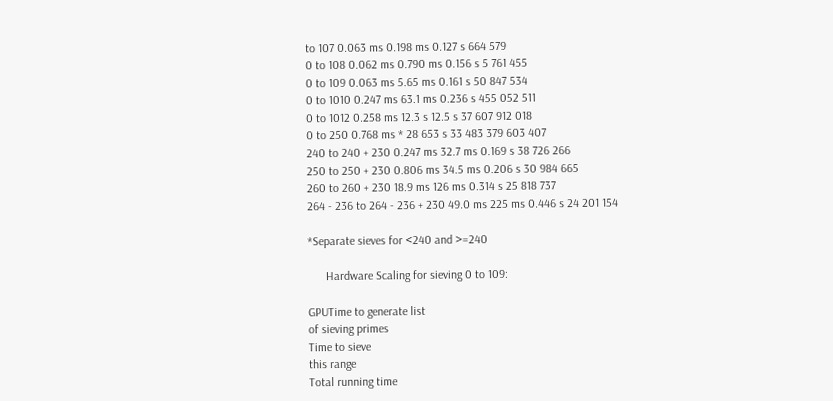to 107 0.063 ms 0.198 ms 0.127 s 664 579
0 to 108 0.062 ms 0.790 ms 0.156 s 5 761 455
0 to 109 0.063 ms 5.65 ms 0.161 s 50 847 534
0 to 1010 0.247 ms 63.1 ms 0.236 s 455 052 511
0 to 1012 0.258 ms 12.3 s 12.5 s 37 607 912 018
0 to 250 0.768 ms * 28 653 s 33 483 379 603 407
240 to 240 + 230 0.247 ms 32.7 ms 0.169 s 38 726 266
250 to 250 + 230 0.806 ms 34.5 ms 0.206 s 30 984 665
260 to 260 + 230 18.9 ms 126 ms 0.314 s 25 818 737
264 - 236 to 264 - 236 + 230 49.0 ms 225 ms 0.446 s 24 201 154

*Separate sieves for <240 and >=240

      Hardware Scaling for sieving 0 to 109:

GPUTime to generate list
of sieving primes
Time to sieve
this range
Total running time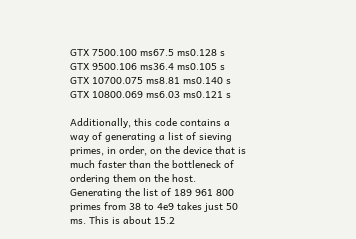GTX 7500.100 ms67.5 ms0.128 s
GTX 9500.106 ms36.4 ms0.105 s
GTX 10700.075 ms8.81 ms0.140 s
GTX 10800.069 ms6.03 ms0.121 s

Additionally, this code contains a way of generating a list of sieving primes, in order, on the device that is much faster than the bottleneck of ordering them on the host. Generating the list of 189 961 800 primes from 38 to 4e9 takes just 50 ms. This is about 15.2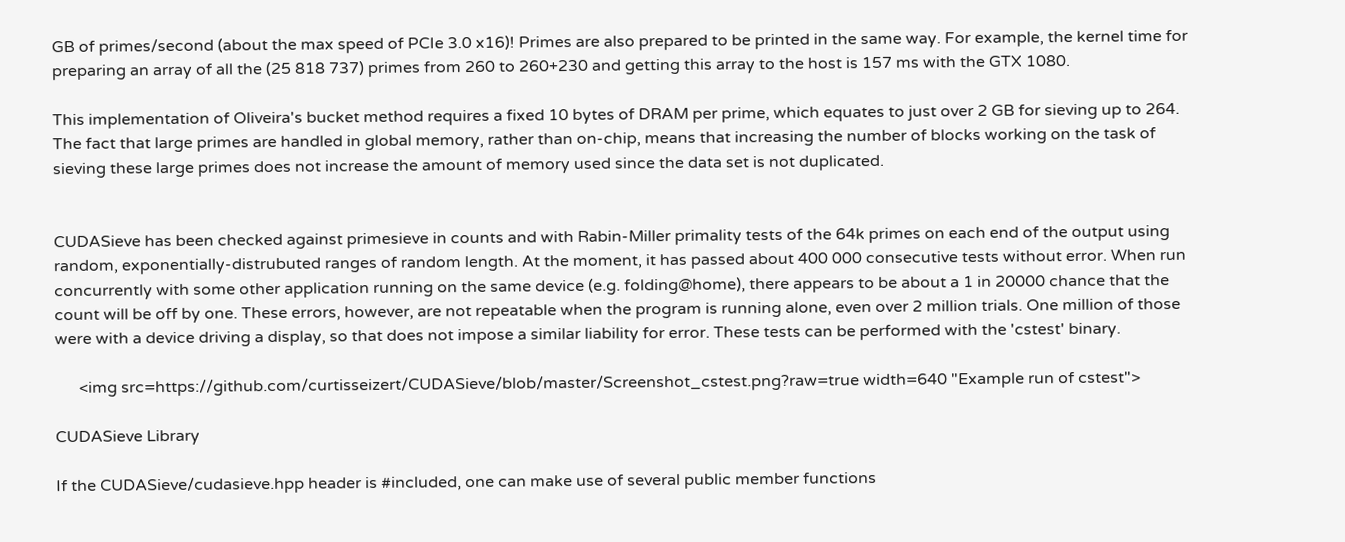GB of primes/second (about the max speed of PCIe 3.0 x16)! Primes are also prepared to be printed in the same way. For example, the kernel time for preparing an array of all the (25 818 737) primes from 260 to 260+230 and getting this array to the host is 157 ms with the GTX 1080.

This implementation of Oliveira's bucket method requires a fixed 10 bytes of DRAM per prime, which equates to just over 2 GB for sieving up to 264. The fact that large primes are handled in global memory, rather than on-chip, means that increasing the number of blocks working on the task of sieving these large primes does not increase the amount of memory used since the data set is not duplicated.


CUDASieve has been checked against primesieve in counts and with Rabin-Miller primality tests of the 64k primes on each end of the output using random, exponentially-distrubuted ranges of random length. At the moment, it has passed about 400 000 consecutive tests without error. When run concurrently with some other application running on the same device (e.g. folding@home), there appears to be about a 1 in 20000 chance that the count will be off by one. These errors, however, are not repeatable when the program is running alone, even over 2 million trials. One million of those were with a device driving a display, so that does not impose a similar liability for error. These tests can be performed with the 'cstest' binary.

      <img src=https://github.com/curtisseizert/CUDASieve/blob/master/Screenshot_cstest.png?raw=true width=640 "Example run of cstest">

CUDASieve Library

If the CUDASieve/cudasieve.hpp header is #included, one can make use of several public member functions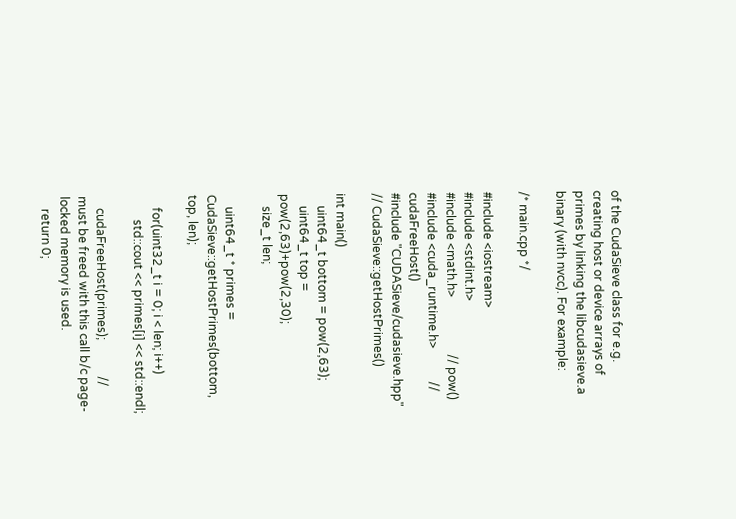of the CudaSieve class for e.g. creating host or device arrays of primes by linking the libcudasieve.a binary (with nvcc). For example:

/* main.cpp */

#include <iostream>
#include <stdint.h>
#include <math.h>                   // pow()
#include <cuda_runtime.h>           // cudaFreeHost()
#include "CUDASieve/cudasieve.hpp"  // CudaSieve::getHostPrimes()

int main()
    uint64_t bottom = pow(2,63);
    uint64_t top = pow(2,63)+pow(2,30);
    size_t len;

    uint64_t * primes = CudaSieve::getHostPrimes(bottom, top, len);

    for(uint32_t i = 0; i < len; i++)
        std::cout << primes[i] << std::endl;

    cudaFreeHost(primes);            // must be freed with this call b/c page-locked memory is used.
    return 0;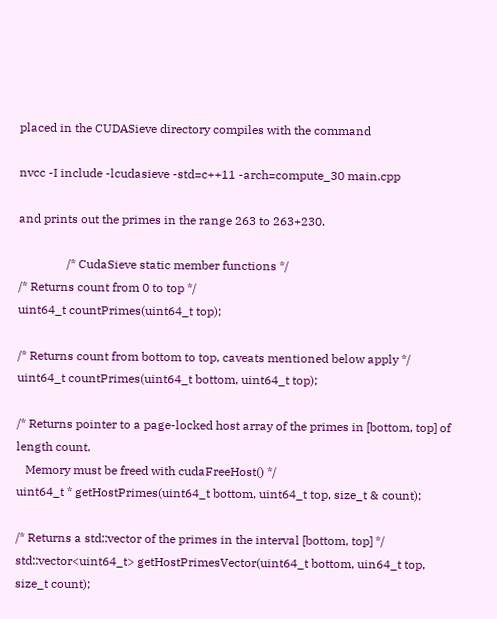placed in the CUDASieve directory compiles with the command

nvcc -I include -lcudasieve -std=c++11 -arch=compute_30 main.cpp

and prints out the primes in the range 263 to 263+230.

                /* CudaSieve static member functions */
/* Returns count from 0 to top */
uint64_t countPrimes(uint64_t top);

/* Returns count from bottom to top, caveats mentioned below apply */
uint64_t countPrimes(uint64_t bottom, uint64_t top);

/* Returns pointer to a page-locked host array of the primes in [bottom, top] of length count.
   Memory must be freed with cudaFreeHost() */
uint64_t * getHostPrimes(uint64_t bottom, uint64_t top, size_t & count);

/* Returns a std::vector of the primes in the interval [bottom, top] */
std::vector<uint64_t> getHostPrimesVector(uint64_t bottom, uin64_t top, size_t count);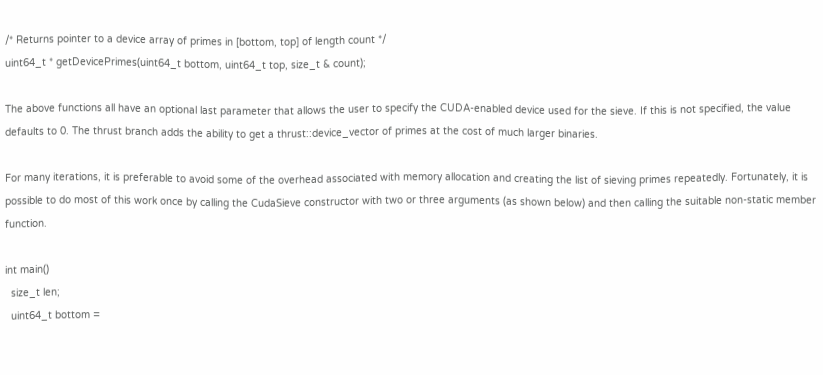/* Returns pointer to a device array of primes in [bottom, top] of length count */
uint64_t * getDevicePrimes(uint64_t bottom, uint64_t top, size_t & count);

The above functions all have an optional last parameter that allows the user to specify the CUDA-enabled device used for the sieve. If this is not specified, the value defaults to 0. The thrust branch adds the ability to get a thrust::device_vector of primes at the cost of much larger binaries.

For many iterations, it is preferable to avoid some of the overhead associated with memory allocation and creating the list of sieving primes repeatedly. Fortunately, it is possible to do most of this work once by calling the CudaSieve constructor with two or three arguments (as shown below) and then calling the suitable non-static member function.

int main()
  size_t len;
  uint64_t bottom =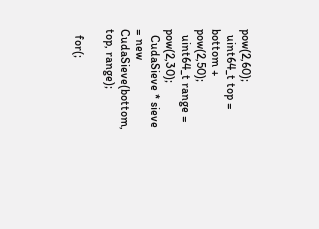pow(2,60);
  uint64_t top = bottom + pow(2,50);
  uint64_t range = pow(2,30);
  CudaSieve * sieve = new CudaSieve(bottom, top, range);

  for(;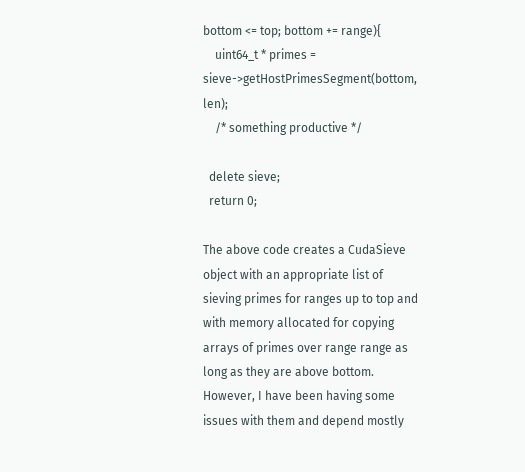bottom <= top; bottom += range){
    uint64_t * primes = sieve->getHostPrimesSegment(bottom, len);
    /* something productive */

  delete sieve;
  return 0;

The above code creates a CudaSieve object with an appropriate list of sieving primes for ranges up to top and with memory allocated for copying arrays of primes over range range as long as they are above bottom. However, I have been having some issues with them and depend mostly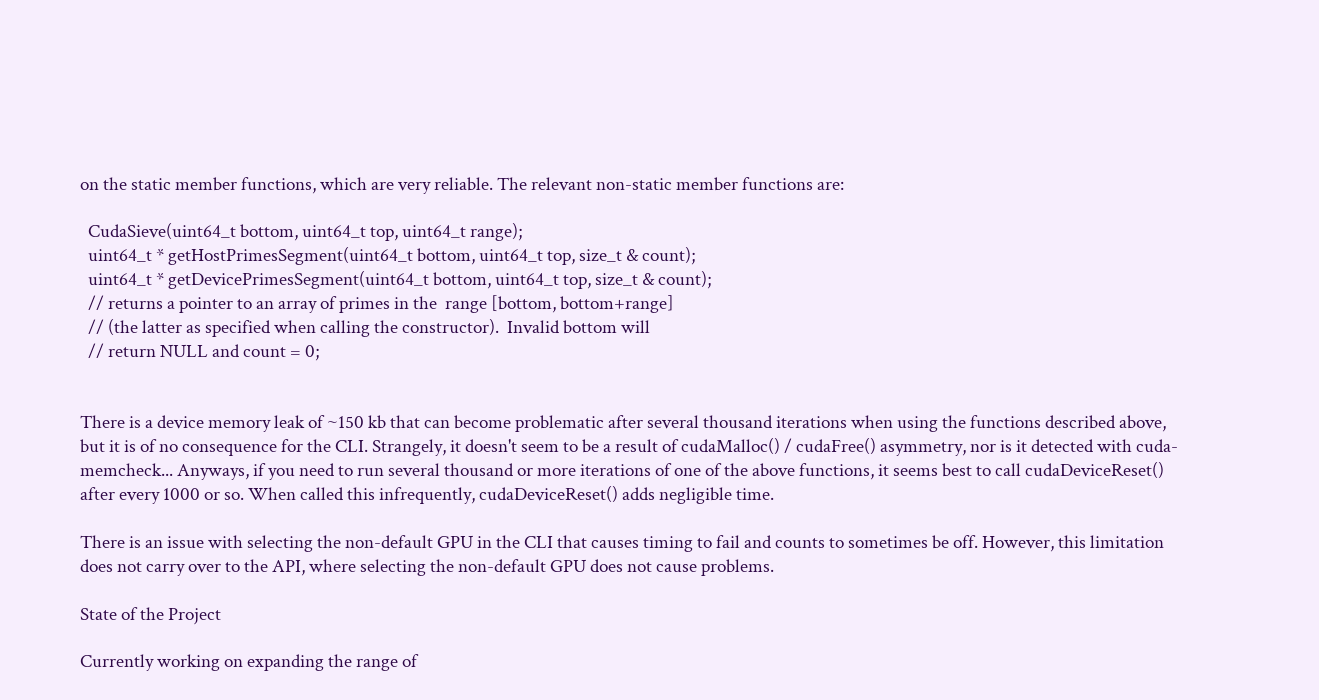on the static member functions, which are very reliable. The relevant non-static member functions are:

  CudaSieve(uint64_t bottom, uint64_t top, uint64_t range);
  uint64_t * getHostPrimesSegment(uint64_t bottom, uint64_t top, size_t & count);
  uint64_t * getDevicePrimesSegment(uint64_t bottom, uint64_t top, size_t & count);
  // returns a pointer to an array of primes in the  range [bottom, bottom+range]
  // (the latter as specified when calling the constructor).  Invalid bottom will
  // return NULL and count = 0;


There is a device memory leak of ~150 kb that can become problematic after several thousand iterations when using the functions described above, but it is of no consequence for the CLI. Strangely, it doesn't seem to be a result of cudaMalloc() / cudaFree() asymmetry, nor is it detected with cuda-memcheck... Anyways, if you need to run several thousand or more iterations of one of the above functions, it seems best to call cudaDeviceReset() after every 1000 or so. When called this infrequently, cudaDeviceReset() adds negligible time.

There is an issue with selecting the non-default GPU in the CLI that causes timing to fail and counts to sometimes be off. However, this limitation does not carry over to the API, where selecting the non-default GPU does not cause problems.

State of the Project

Currently working on expanding the range of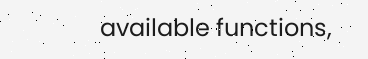available functions,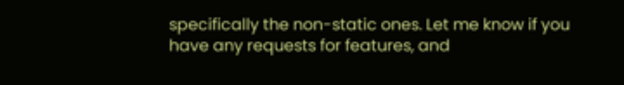specifically the non-static ones. Let me know if you have any requests for features, and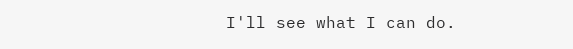I'll see what I can do.